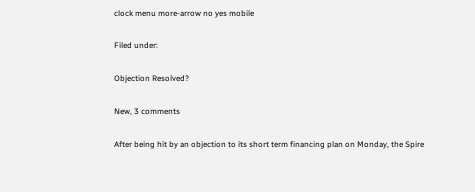clock menu more-arrow no yes mobile

Filed under:

Objection Resolved?

New, 3 comments

After being hit by an objection to its short term financing plan on Monday, the Spire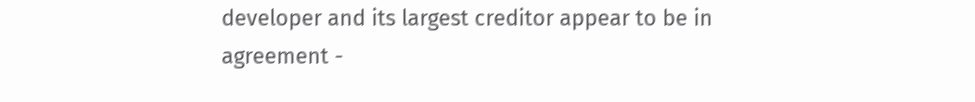developer and its largest creditor appear to be in agreement -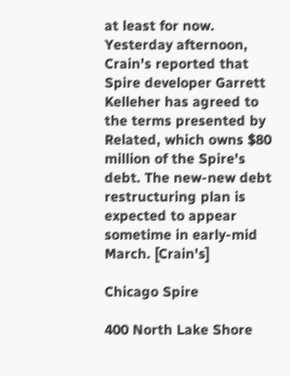at least for now. Yesterday afternoon, Crain's reported that Spire developer Garrett Kelleher has agreed to the terms presented by Related, which owns $80 million of the Spire's debt. The new-new debt restructuring plan is expected to appear sometime in early-mid March. [Crain's]

Chicago Spire

400 North Lake Shore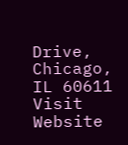Drive, Chicago, IL 60611 Visit Website